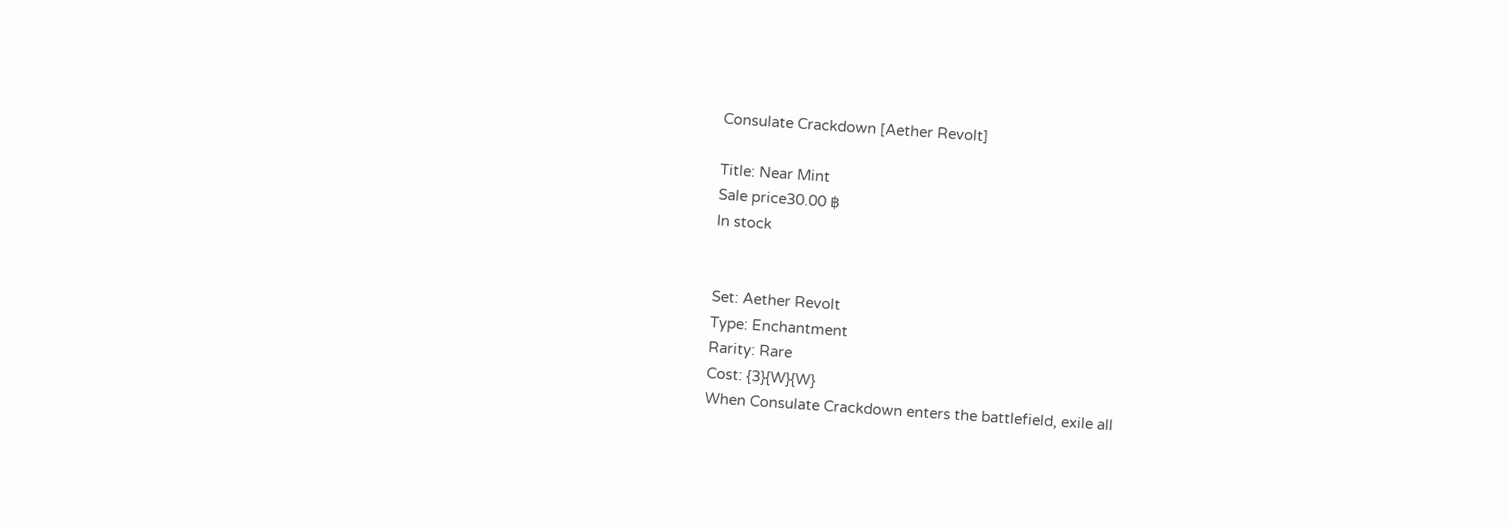Consulate Crackdown [Aether Revolt]

Title: Near Mint
Sale price30.00 ฿
In stock


Set: Aether Revolt
Type: Enchantment
Rarity: Rare
Cost: {3}{W}{W}
When Consulate Crackdown enters the battlefield, exile all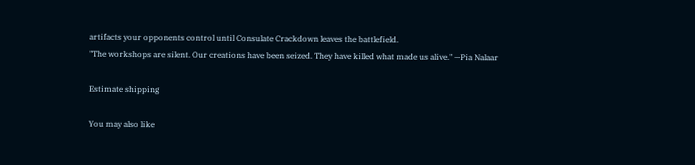artifacts your opponents control until Consulate Crackdown leaves the battlefield.
"The workshops are silent. Our creations have been seized. They have killed what made us alive." —Pia Nalaar

Estimate shipping

You may also like